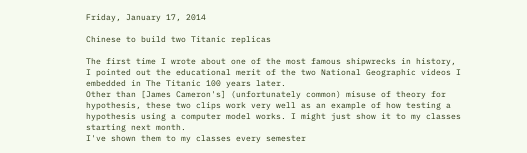Friday, January 17, 2014

Chinese to build two Titanic replicas

The first time I wrote about one of the most famous shipwrecks in history, I pointed out the educational merit of the two National Geographic videos I embedded in The Titanic 100 years later.
Other than [James Cameron's] (unfortunately common) misuse of theory for hypothesis, these two clips work very well as an example of how testing a hypothesis using a computer model works. I might just show it to my classes starting next month.
I've shown them to my classes every semester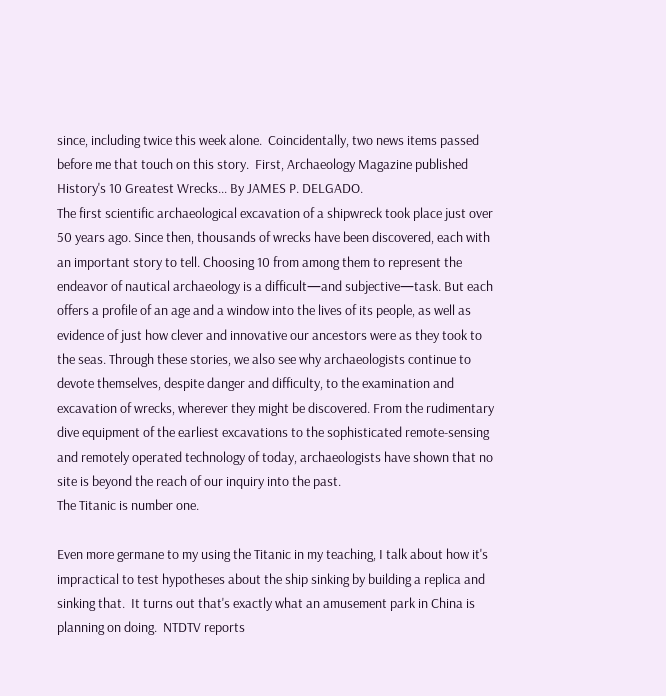since, including twice this week alone.  Coincidentally, two news items passed before me that touch on this story.  First, Archaeology Magazine published History's 10 Greatest Wrecks... By JAMES P. DELGADO.
The first scientific archaeological excavation of a shipwreck took place just over 50 years ago. Since then, thousands of wrecks have been discovered, each with an important story to tell. Choosing 10 from among them to represent the endeavor of nautical archaeology is a difficult—and subjective—task. But each offers a profile of an age and a window into the lives of its people, as well as evidence of just how clever and innovative our ancestors were as they took to the seas. Through these stories, we also see why archaeologists continue to devote themselves, despite danger and difficulty, to the examination and excavation of wrecks, wherever they might be discovered. From the rudimentary dive equipment of the earliest excavations to the sophisticated remote-sensing and remotely operated technology of today, archaeologists have shown that no site is beyond the reach of our inquiry into the past.
The Titanic is number one.

Even more germane to my using the Titanic in my teaching, I talk about how it's impractical to test hypotheses about the ship sinking by building a replica and sinking that.  It turns out that's exactly what an amusement park in China is planning on doing.  NTDTV reports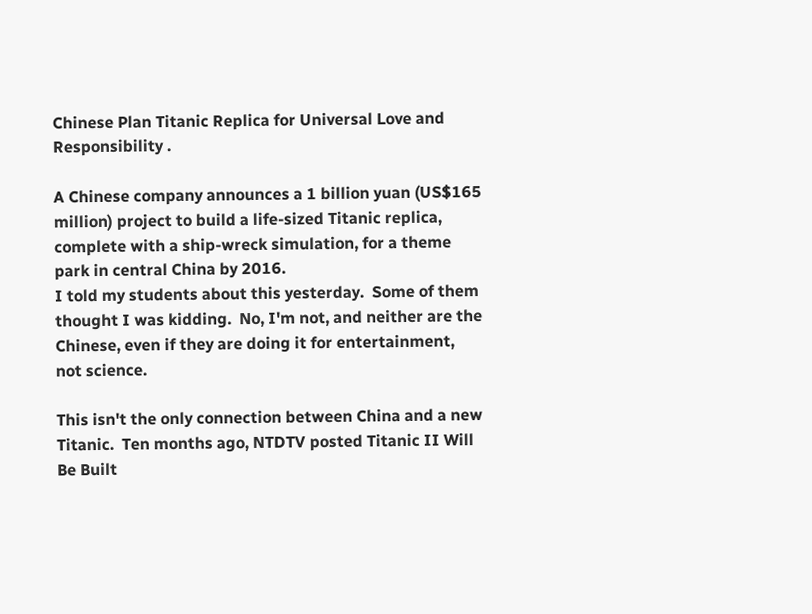Chinese Plan Titanic Replica for Universal Love and Responsibility .

A Chinese company announces a 1 billion yuan (US$165 million) project to build a life-sized Titanic replica, complete with a ship-wreck simulation, for a theme park in central China by 2016.
I told my students about this yesterday.  Some of them thought I was kidding.  No, I'm not, and neither are the Chinese, even if they are doing it for entertainment, not science.

This isn't the only connection between China and a new Titanic.  Ten months ago, NTDTV posted Titanic II Will Be Built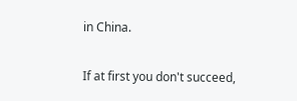in China.

If at first you don't succeed,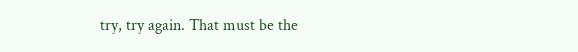try, try again. That must be the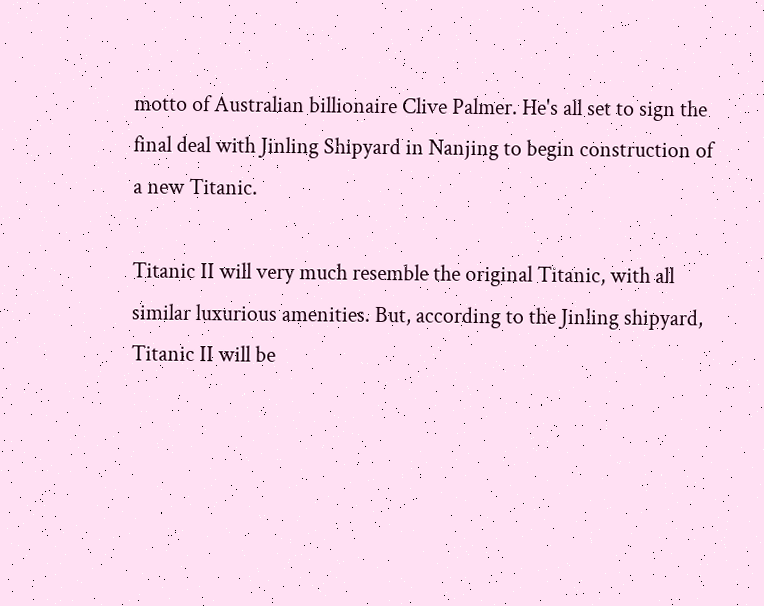motto of Australian billionaire Clive Palmer. He's all set to sign the final deal with Jinling Shipyard in Nanjing to begin construction of a new Titanic.

Titanic II will very much resemble the original Titanic, with all similar luxurious amenities. But, according to the Jinling shipyard, Titanic II will be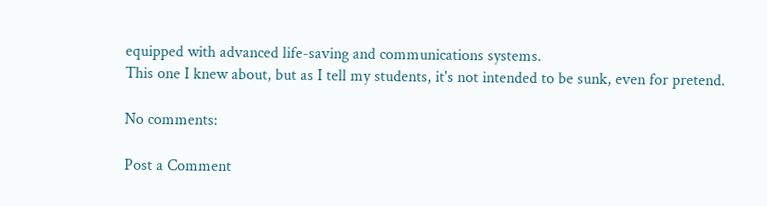equipped with advanced life-saving and communications systems.
This one I knew about, but as I tell my students, it's not intended to be sunk, even for pretend.

No comments:

Post a Comment